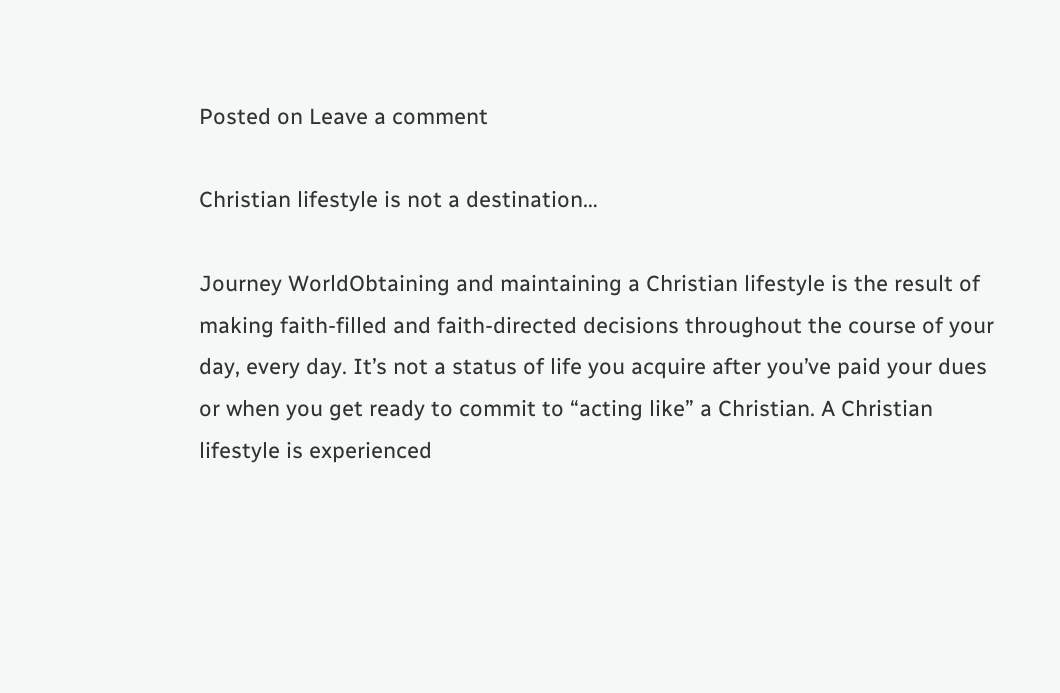Posted on Leave a comment

Christian lifestyle is not a destination…

Journey WorldObtaining and maintaining a Christian lifestyle is the result of making faith-filled and faith-directed decisions throughout the course of your day, every day. It’s not a status of life you acquire after you’ve paid your dues or when you get ready to commit to “acting like” a Christian. A Christian lifestyle is experienced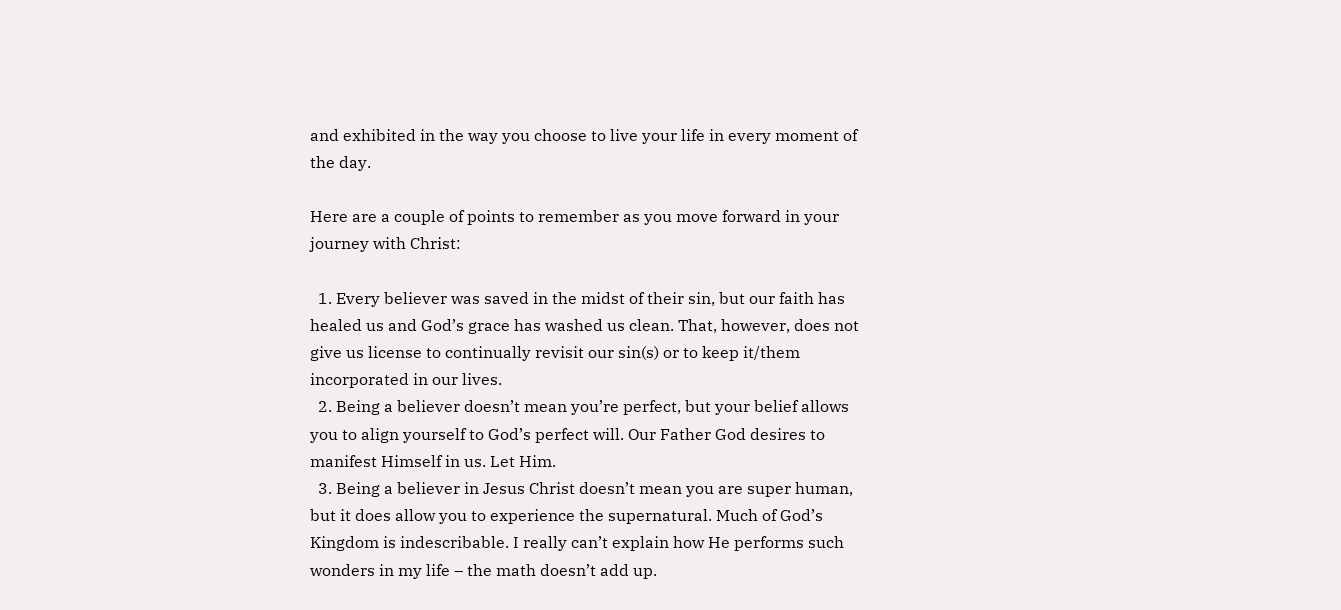and exhibited in the way you choose to live your life in every moment of the day.

Here are a couple of points to remember as you move forward in your journey with Christ:

  1. Every believer was saved in the midst of their sin, but our faith has healed us and God’s grace has washed us clean. That, however, does not give us license to continually revisit our sin(s) or to keep it/them incorporated in our lives.
  2. Being a believer doesn’t mean you’re perfect, but your belief allows you to align yourself to God’s perfect will. Our Father God desires to manifest Himself in us. Let Him.
  3. Being a believer in Jesus Christ doesn’t mean you are super human, but it does allow you to experience the supernatural. Much of God’s Kingdom is indescribable. I really can’t explain how He performs such wonders in my life – the math doesn’t add up.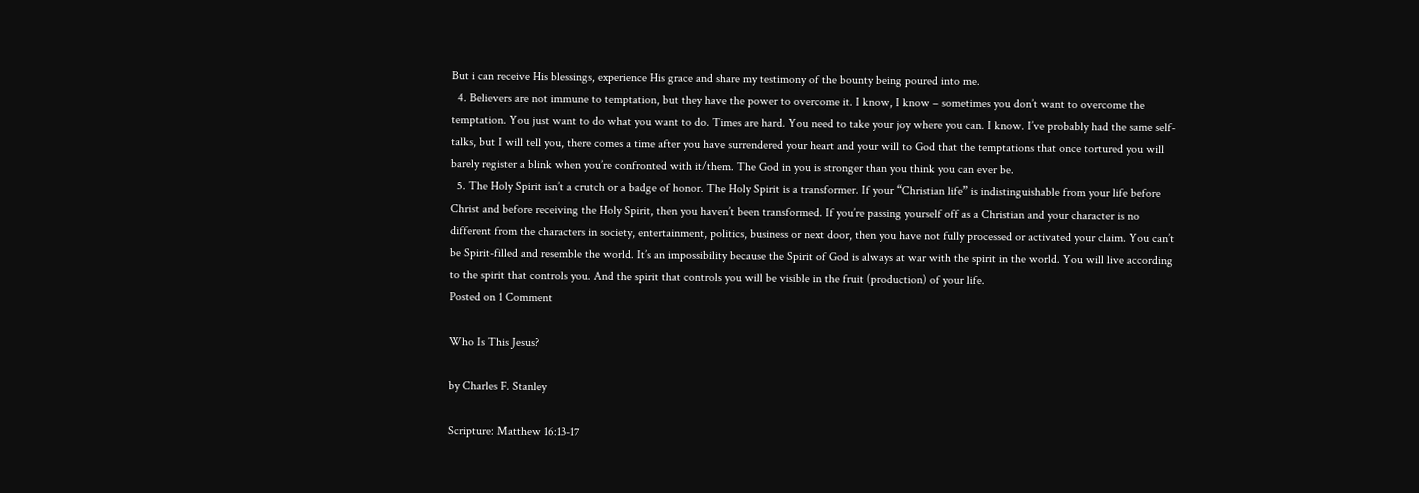But i can receive His blessings, experience His grace and share my testimony of the bounty being poured into me.
  4. Believers are not immune to temptation, but they have the power to overcome it. I know, I know – sometimes you don’t want to overcome the temptation. You just want to do what you want to do. Times are hard. You need to take your joy where you can. I know. I’ve probably had the same self-talks, but I will tell you, there comes a time after you have surrendered your heart and your will to God that the temptations that once tortured you will barely register a blink when you’re confronted with it/them. The God in you is stronger than you think you can ever be.
  5. The Holy Spirit isn’t a crutch or a badge of honor. The Holy Spirit is a transformer. If your “Christian life” is indistinguishable from your life before Christ and before receiving the Holy Spirit, then you haven’t been transformed. If you’re passing yourself off as a Christian and your character is no different from the characters in society, entertainment, politics, business or next door, then you have not fully processed or activated your claim. You can’t be Spirit-filled and resemble the world. It’s an impossibility because the Spirit of God is always at war with the spirit in the world. You will live according to the spirit that controls you. And the spirit that controls you will be visible in the fruit (production) of your life.
Posted on 1 Comment

Who Is This Jesus?

by Charles F. Stanley

Scripture: Matthew 16:13-17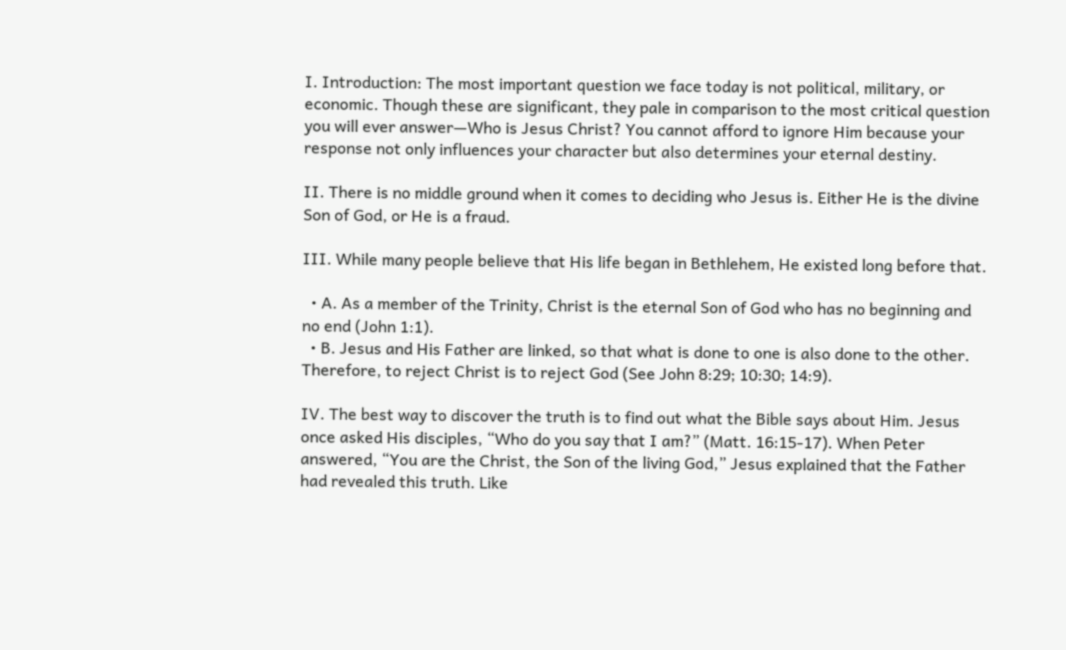I. Introduction: The most important question we face today is not political, military, or economic. Though these are significant, they pale in comparison to the most critical question you will ever answer—Who is Jesus Christ? You cannot afford to ignore Him because your response not only influences your character but also determines your eternal destiny.

II. There is no middle ground when it comes to deciding who Jesus is. Either He is the divine Son of God, or He is a fraud.

III. While many people believe that His life began in Bethlehem, He existed long before that.

  • A. As a member of the Trinity, Christ is the eternal Son of God who has no beginning and no end (John 1:1).
  • B. Jesus and His Father are linked, so that what is done to one is also done to the other. Therefore, to reject Christ is to reject God (See John 8:29; 10:30; 14:9).

IV. The best way to discover the truth is to find out what the Bible says about Him. Jesus once asked His disciples, “Who do you say that I am?” (Matt. 16:15-17). When Peter answered, “You are the Christ, the Son of the living God,” Jesus explained that the Father had revealed this truth. Like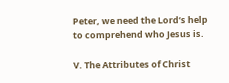Peter, we need the Lord’s help to comprehend who Jesus is.

V. The Attributes of Christ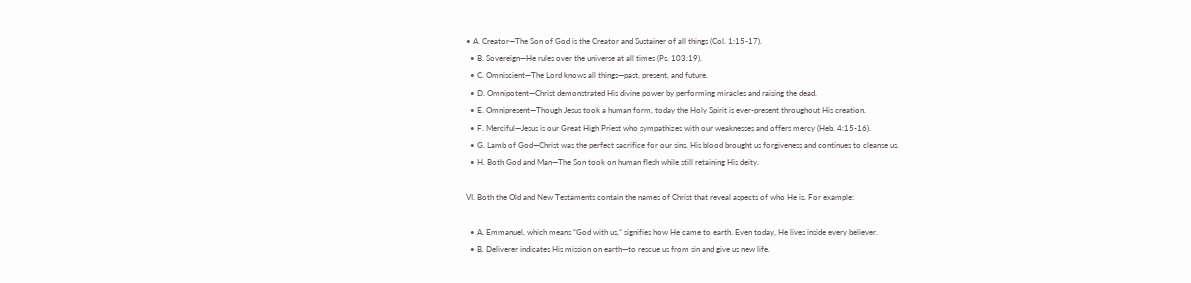• A. Creator—The Son of God is the Creator and Sustainer of all things (Col. 1:15-17).
  • B. Sovereign—He rules over the universe at all times (Ps. 103:19).
  • C. Omniscient—The Lord knows all things—past, present, and future.
  • D. Omnipotent—Christ demonstrated His divine power by performing miracles and raising the dead.
  • E. Omnipresent—Though Jesus took a human form, today the Holy Spirit is ever-present throughout His creation.
  • F. Merciful—Jesus is our Great High Priest who sympathizes with our weaknesses and offers mercy (Heb. 4:15-16).
  • G. Lamb of God—Christ was the perfect sacrifice for our sins. His blood brought us forgiveness and continues to cleanse us.
  • H. Both God and Man—The Son took on human flesh while still retaining His deity.

VI. Both the Old and New Testaments contain the names of Christ that reveal aspects of who He is. For example:

  • A. Emmanuel, which means “God with us,” signifies how He came to earth. Even today, He lives inside every believer.
  • B. Deliverer indicates His mission on earth—to rescue us from sin and give us new life.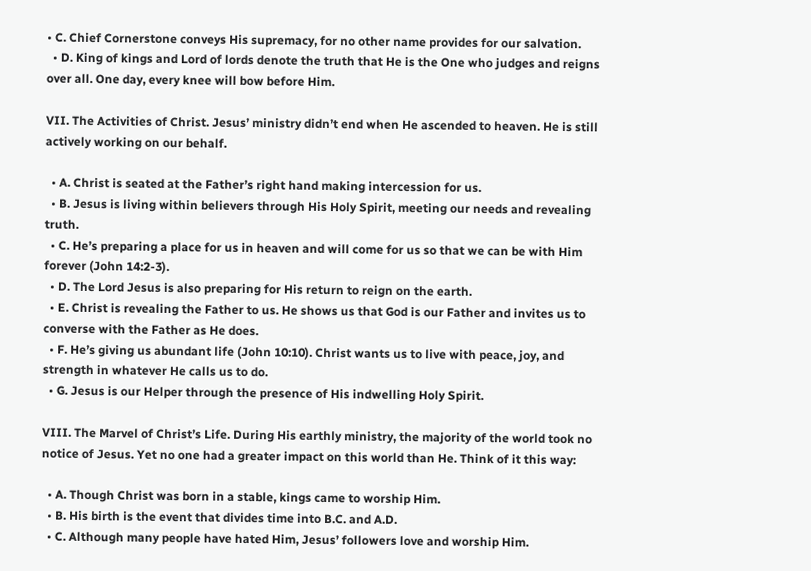• C. Chief Cornerstone conveys His supremacy, for no other name provides for our salvation.
  • D. King of kings and Lord of lords denote the truth that He is the One who judges and reigns over all. One day, every knee will bow before Him.

VII. The Activities of Christ. Jesus’ ministry didn’t end when He ascended to heaven. He is still actively working on our behalf.

  • A. Christ is seated at the Father’s right hand making intercession for us.
  • B. Jesus is living within believers through His Holy Spirit, meeting our needs and revealing truth.
  • C. He’s preparing a place for us in heaven and will come for us so that we can be with Him forever (John 14:2-3).
  • D. The Lord Jesus is also preparing for His return to reign on the earth.
  • E. Christ is revealing the Father to us. He shows us that God is our Father and invites us to converse with the Father as He does.
  • F. He’s giving us abundant life (John 10:10). Christ wants us to live with peace, joy, and strength in whatever He calls us to do.
  • G. Jesus is our Helper through the presence of His indwelling Holy Spirit.

VIII. The Marvel of Christ’s Life. During His earthly ministry, the majority of the world took no notice of Jesus. Yet no one had a greater impact on this world than He. Think of it this way:

  • A. Though Christ was born in a stable, kings came to worship Him.
  • B. His birth is the event that divides time into B.C. and A.D.
  • C. Although many people have hated Him, Jesus’ followers love and worship Him.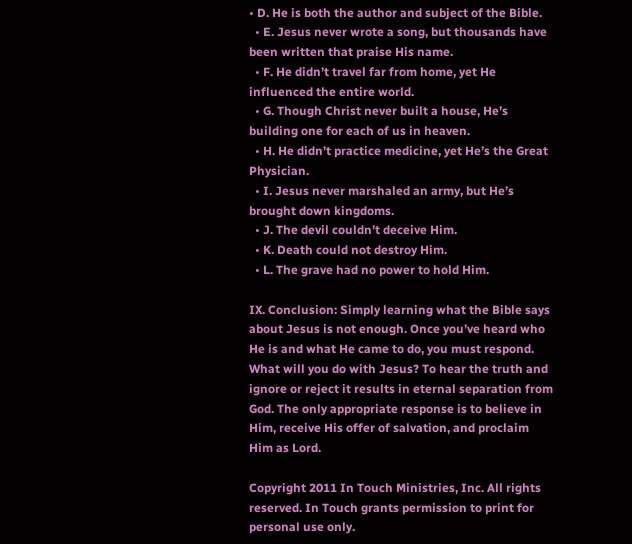• D. He is both the author and subject of the Bible.
  • E. Jesus never wrote a song, but thousands have been written that praise His name.
  • F. He didn’t travel far from home, yet He influenced the entire world.
  • G. Though Christ never built a house, He’s building one for each of us in heaven.
  • H. He didn’t practice medicine, yet He’s the Great Physician.
  • I. Jesus never marshaled an army, but He’s brought down kingdoms.
  • J. The devil couldn’t deceive Him.
  • K. Death could not destroy Him.
  • L. The grave had no power to hold Him.

IX. Conclusion: Simply learning what the Bible says about Jesus is not enough. Once you’ve heard who He is and what He came to do, you must respond. What will you do with Jesus? To hear the truth and ignore or reject it results in eternal separation from God. The only appropriate response is to believe in Him, receive His offer of salvation, and proclaim Him as Lord.

Copyright 2011 In Touch Ministries, Inc. All rights reserved. In Touch grants permission to print for personal use only.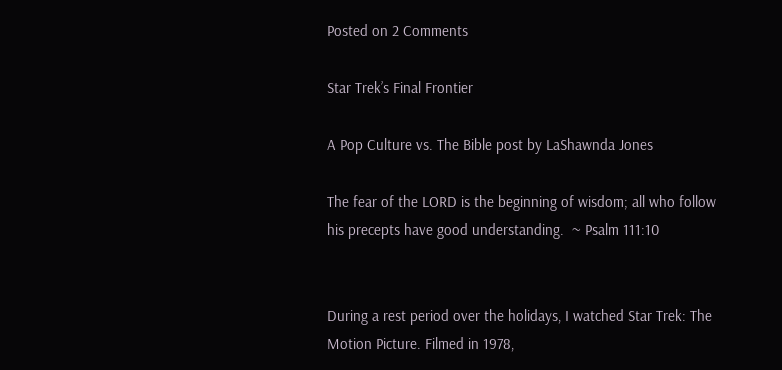Posted on 2 Comments

Star Trek’s Final Frontier

A Pop Culture vs. The Bible post by LaShawnda Jones

The fear of the LORD is the beginning of wisdom; all who follow his precepts have good understanding.  ~ Psalm 111:10


During a rest period over the holidays, I watched Star Trek: The Motion Picture. Filmed in 1978,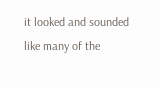it looked and sounded like many of the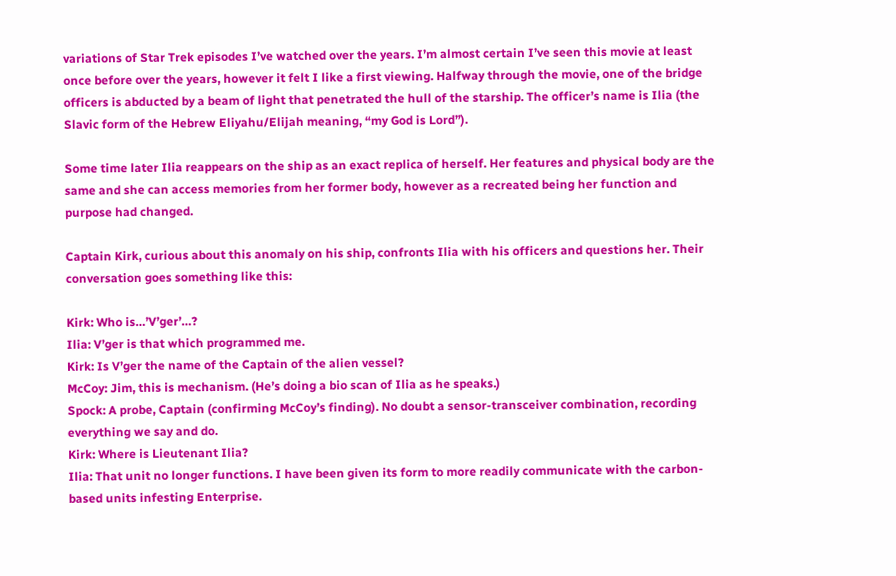variations of Star Trek episodes I’ve watched over the years. I’m almost certain I’ve seen this movie at least once before over the years, however it felt I like a first viewing. Halfway through the movie, one of the bridge officers is abducted by a beam of light that penetrated the hull of the starship. The officer’s name is Ilia (the Slavic form of the Hebrew Eliyahu/Elijah meaning, “my God is Lord”).

Some time later Ilia reappears on the ship as an exact replica of herself. Her features and physical body are the same and she can access memories from her former body, however as a recreated being her function and purpose had changed.

Captain Kirk, curious about this anomaly on his ship, confronts Ilia with his officers and questions her. Their conversation goes something like this:

Kirk: Who is…’V’ger’…?
Ilia: V’ger is that which programmed me.
Kirk: Is V’ger the name of the Captain of the alien vessel?
McCoy: Jim, this is mechanism. (He’s doing a bio scan of Ilia as he speaks.)
Spock: A probe, Captain (confirming McCoy’s finding). No doubt a sensor-transceiver combination, recording everything we say and do.
Kirk: Where is Lieutenant Ilia?
Ilia: That unit no longer functions. I have been given its form to more readily communicate with the carbon-based units infesting Enterprise.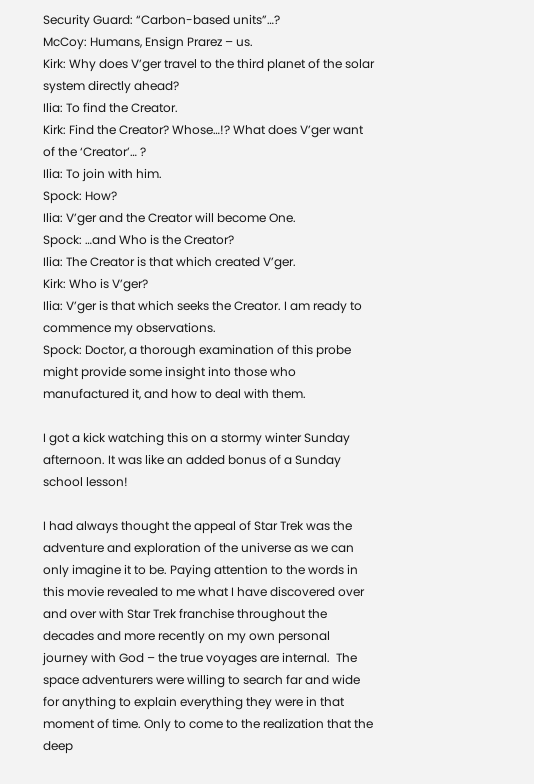Security Guard: “Carbon-based units”…?
McCoy: Humans, Ensign Prarez – us.
Kirk: Why does V’ger travel to the third planet of the solar system directly ahead?
Ilia: To find the Creator.
Kirk: Find the Creator? Whose…!? What does V’ger want of the ‘Creator’… ?
Ilia: To join with him.
Spock: How?
Ilia: V’ger and the Creator will become One.
Spock: …and Who is the Creator?
Ilia: The Creator is that which created V’ger.
Kirk: Who is V’ger?
Ilia: V’ger is that which seeks the Creator. I am ready to commence my observations.
Spock: Doctor, a thorough examination of this probe might provide some insight into those who manufactured it, and how to deal with them.

I got a kick watching this on a stormy winter Sunday afternoon. It was like an added bonus of a Sunday school lesson!

I had always thought the appeal of Star Trek was the adventure and exploration of the universe as we can only imagine it to be. Paying attention to the words in this movie revealed to me what I have discovered over and over with Star Trek franchise throughout the decades and more recently on my own personal journey with God – the true voyages are internal.  The space adventurers were willing to search far and wide for anything to explain everything they were in that moment of time. Only to come to the realization that the deep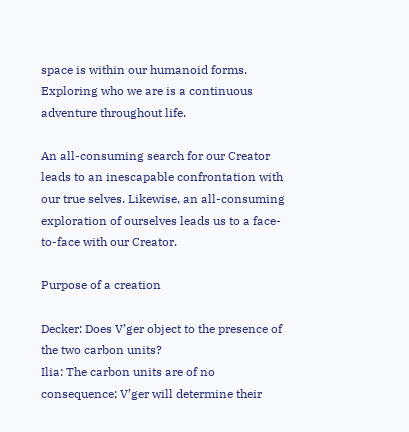space is within our humanoid forms. Exploring who we are is a continuous adventure throughout life.

An all-consuming search for our Creator leads to an inescapable confrontation with our true selves. Likewise, an all-consuming exploration of ourselves leads us to a face-to-face with our Creator.

Purpose of a creation

Decker: Does V’ger object to the presence of the two carbon units?
Ilia: The carbon units are of no consequence; V’ger will determine their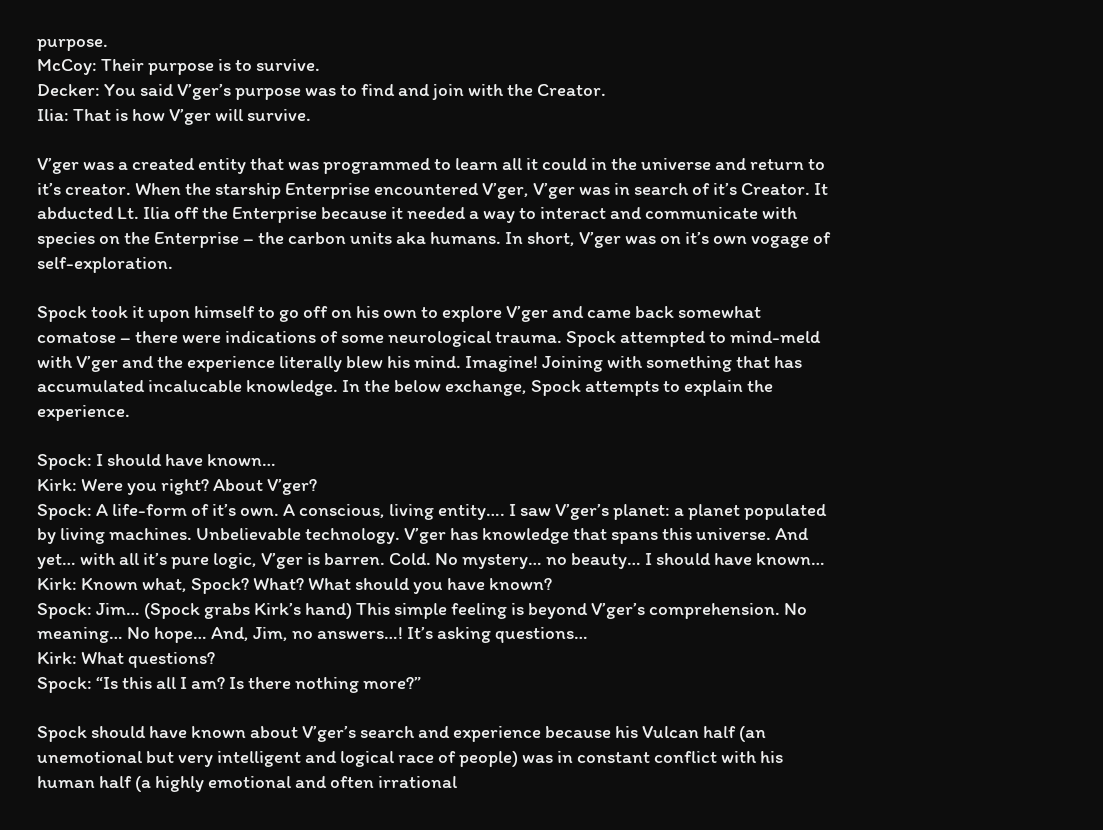purpose.
McCoy: Their purpose is to survive.
Decker: You said V’ger’s purpose was to find and join with the Creator.
Ilia: That is how V’ger will survive.

V’ger was a created entity that was programmed to learn all it could in the universe and return to it’s creator. When the starship Enterprise encountered V’ger, V’ger was in search of it’s Creator. It abducted Lt. Ilia off the Enterprise because it needed a way to interact and communicate with species on the Enterprise – the carbon units aka humans. In short, V’ger was on it’s own vogage of self-exploration.

Spock took it upon himself to go off on his own to explore V’ger and came back somewhat comatose – there were indications of some neurological trauma. Spock attempted to mind-meld with V’ger and the experience literally blew his mind. Imagine! Joining with something that has accumulated incalucable knowledge. In the below exchange, Spock attempts to explain the experience.

Spock: I should have known…
Kirk: Were you right? About V’ger?
Spock: A life-form of it’s own. A conscious, living entity…. I saw V’ger’s planet: a planet populated by living machines. Unbelievable technology. V’ger has knowledge that spans this universe. And yet… with all it’s pure logic, V’ger is barren. Cold. No mystery… no beauty… I should have known…
Kirk: Known what, Spock? What? What should you have known?
Spock: Jim… (Spock grabs Kirk’s hand) This simple feeling is beyond V’ger’s comprehension. No meaning… No hope… And, Jim, no answers…! It’s asking questions…
Kirk: What questions?
Spock: “Is this all I am? Is there nothing more?”

Spock should have known about V’ger’s search and experience because his Vulcan half (an unemotional but very intelligent and logical race of people) was in constant conflict with his human half (a highly emotional and often irrational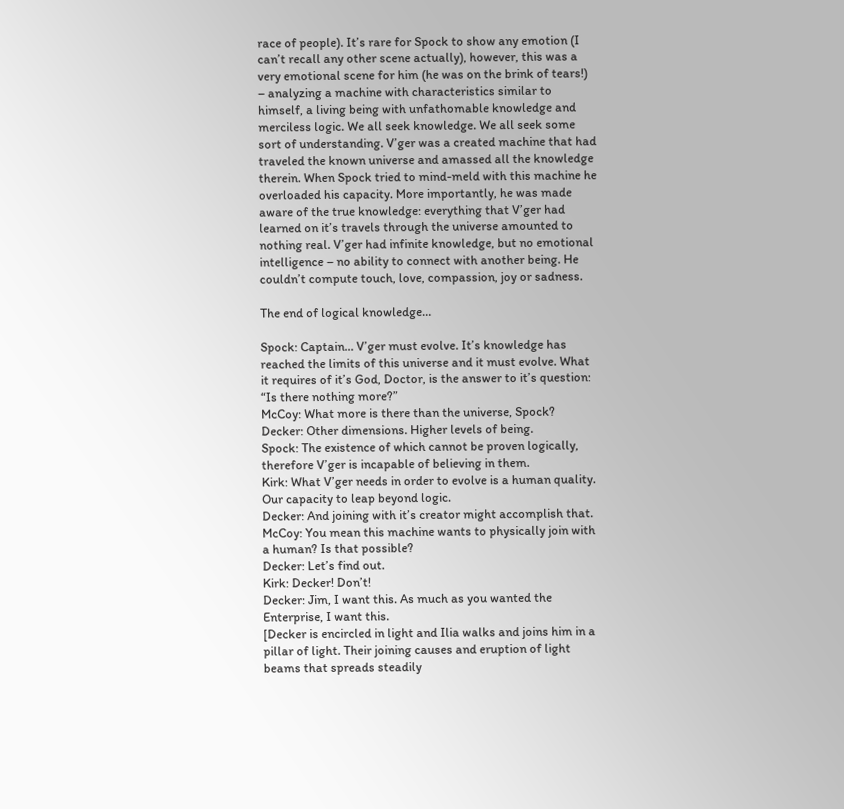race of people). It’s rare for Spock to show any emotion (I can’t recall any other scene actually), however, this was a very emotional scene for him (he was on the brink of tears!) – analyzing a machine with characteristics similar to himself, a living being with unfathomable knowledge and merciless logic. We all seek knowledge. We all seek some sort of understanding. V’ger was a created machine that had traveled the known universe and amassed all the knowledge therein. When Spock tried to mind-meld with this machine he overloaded his capacity. More importantly, he was made aware of the true knowledge: everything that V’ger had learned on it’s travels through the universe amounted to nothing real. V’ger had infinite knowledge, but no emotional intelligence – no ability to connect with another being. He couldn’t compute touch, love, compassion, joy or sadness.

The end of logical knowledge…

Spock: Captain… V’ger must evolve. It’s knowledge has reached the limits of this universe and it must evolve. What it requires of it’s God, Doctor, is the answer to it’s question: “Is there nothing more?”
McCoy: What more is there than the universe, Spock?
Decker: Other dimensions. Higher levels of being.
Spock: The existence of which cannot be proven logically, therefore V’ger is incapable of believing in them.
Kirk: What V’ger needs in order to evolve is a human quality. Our capacity to leap beyond logic.
Decker: And joining with it’s creator might accomplish that.
McCoy: You mean this machine wants to physically join with a human? Is that possible?
Decker: Let’s find out.
Kirk: Decker! Don’t!
Decker: Jim, I want this. As much as you wanted the Enterprise, I want this.
[Decker is encircled in light and Ilia walks and joins him in a pillar of light. Their joining causes and eruption of light beams that spreads steadily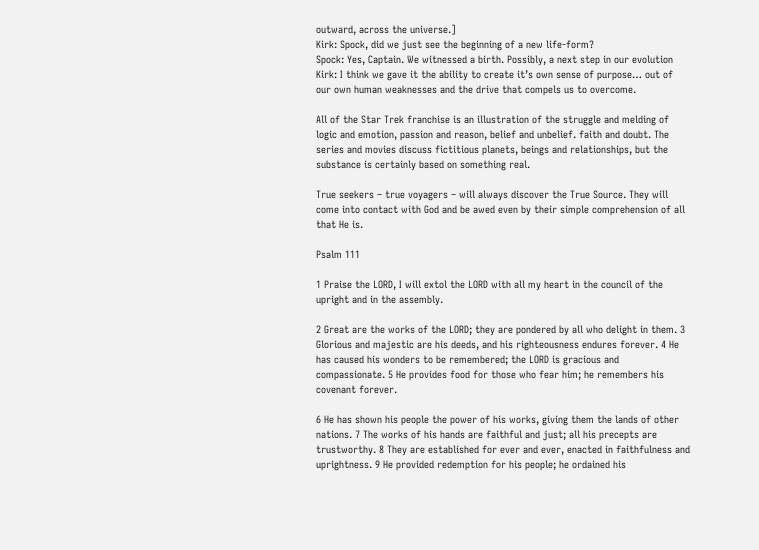outward, across the universe.]
Kirk: Spock, did we just see the beginning of a new life-form?
Spock: Yes, Captain. We witnessed a birth. Possibly, a next step in our evolution
Kirk: I think we gave it the ability to create it’s own sense of purpose… out of our own human weaknesses and the drive that compels us to overcome.

All of the Star Trek franchise is an illustration of the struggle and melding of logic and emotion, passion and reason, belief and unbelief. faith and doubt. The series and movies discuss fictitious planets, beings and relationships, but the substance is certainly based on something real.

True seekers – true voyagers – will always discover the True Source. They will come into contact with God and be awed even by their simple comprehension of all that He is.

Psalm 111

1 Praise the LORD, I will extol the LORD with all my heart in the council of the upright and in the assembly.

2 Great are the works of the LORD; they are pondered by all who delight in them. 3 Glorious and majestic are his deeds, and his righteousness endures forever. 4 He has caused his wonders to be remembered; the LORD is gracious and compassionate. 5 He provides food for those who fear him; he remembers his covenant forever.

6 He has shown his people the power of his works, giving them the lands of other nations. 7 The works of his hands are faithful and just; all his precepts are trustworthy. 8 They are established for ever and ever, enacted in faithfulness and uprightness. 9 He provided redemption for his people; he ordained his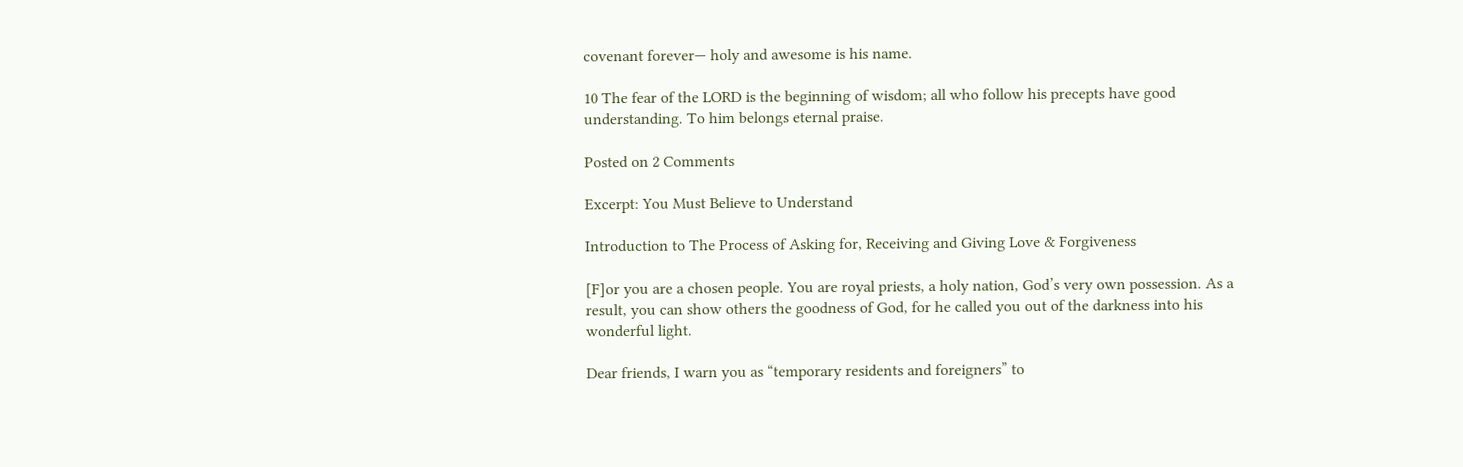covenant forever— holy and awesome is his name.

10 The fear of the LORD is the beginning of wisdom; all who follow his precepts have good understanding. To him belongs eternal praise.

Posted on 2 Comments

Excerpt: You Must Believe to Understand

Introduction to The Process of Asking for, Receiving and Giving Love & Forgiveness

[F]or you are a chosen people. You are royal priests, a holy nation, God’s very own possession. As a result, you can show others the goodness of God, for he called you out of the darkness into his wonderful light.

Dear friends, I warn you as “temporary residents and foreigners” to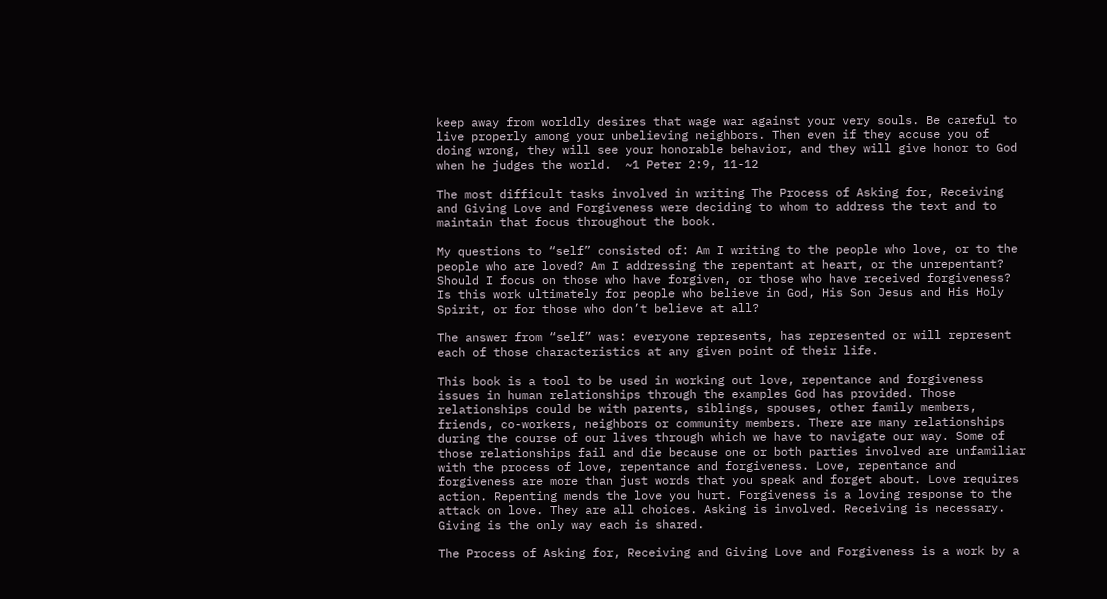keep away from worldly desires that wage war against your very souls. Be careful to live properly among your unbelieving neighbors. Then even if they accuse you of doing wrong, they will see your honorable behavior, and they will give honor to God when he judges the world.  ~1 Peter 2:9, 11-12

The most difficult tasks involved in writing The Process of Asking for, Receiving and Giving Love and Forgiveness were deciding to whom to address the text and to maintain that focus throughout the book.

My questions to “self” consisted of: Am I writing to the people who love, or to the people who are loved? Am I addressing the repentant at heart, or the unrepentant? Should I focus on those who have forgiven, or those who have received forgiveness? Is this work ultimately for people who believe in God, His Son Jesus and His Holy Spirit, or for those who don’t believe at all?

The answer from “self” was: everyone represents, has represented or will represent each of those characteristics at any given point of their life.

This book is a tool to be used in working out love, repentance and forgiveness issues in human relationships through the examples God has provided. Those relationships could be with parents, siblings, spouses, other family members, friends, co-workers, neighbors or community members. There are many relationships during the course of our lives through which we have to navigate our way. Some of those relationships fail and die because one or both parties involved are unfamiliar with the process of love, repentance and forgiveness. Love, repentance and forgiveness are more than just words that you speak and forget about. Love requires action. Repenting mends the love you hurt. Forgiveness is a loving response to the attack on love. They are all choices. Asking is involved. Receiving is necessary. Giving is the only way each is shared.

The Process of Asking for, Receiving and Giving Love and Forgiveness is a work by a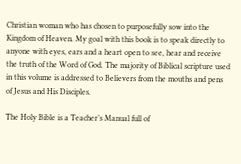Christian woman who has chosen to purposefully sow into the Kingdom of Heaven. My goal with this book is to speak directly to anyone with eyes, ears and a heart open to see, hear and receive the truth of the Word of God. The majority of Biblical scripture used in this volume is addressed to Believers from the mouths and pens of Jesus and His Disciples.

The Holy Bible is a Teacher’s Manual full of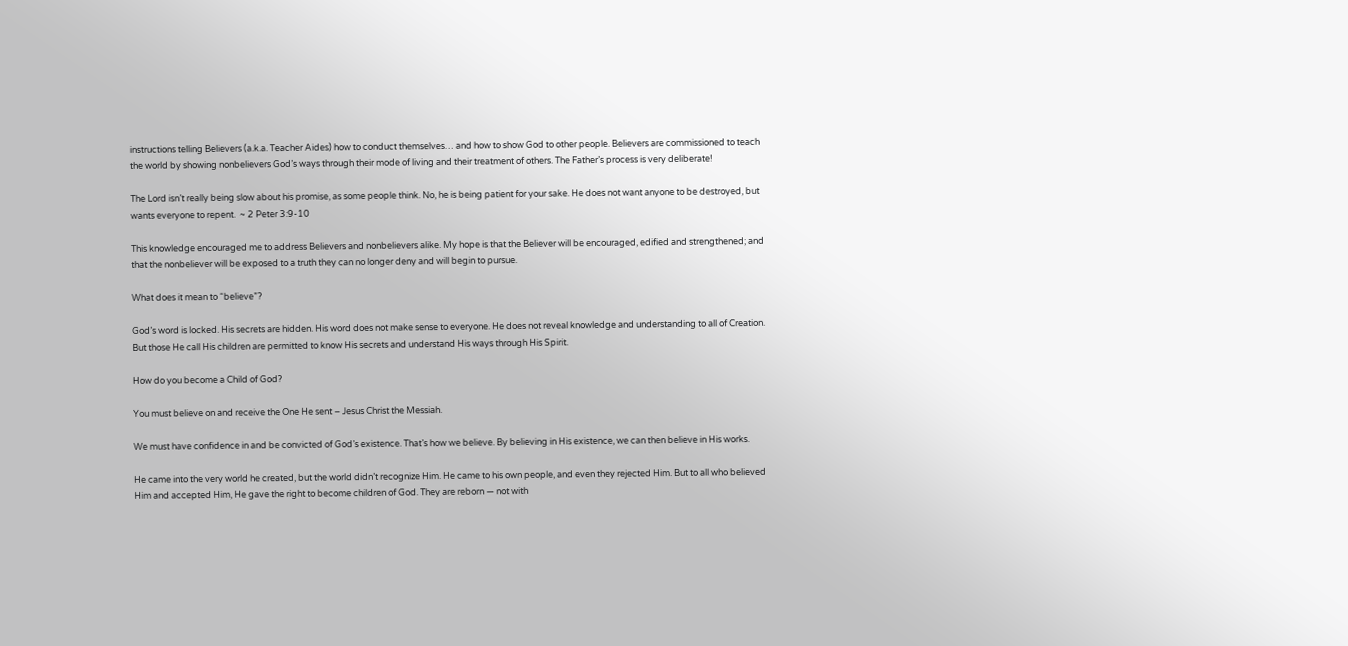instructions telling Believers (a.k.a. Teacher Aides) how to conduct themselves… and how to show God to other people. Believers are commissioned to teach the world by showing nonbelievers God’s ways through their mode of living and their treatment of others. The Father’s process is very deliberate!

The Lord isn’t really being slow about his promise, as some people think. No, he is being patient for your sake. He does not want anyone to be destroyed, but wants everyone to repent.  ~ 2 Peter 3:9-10

This knowledge encouraged me to address Believers and nonbelievers alike. My hope is that the Believer will be encouraged, edified and strengthened; and that the nonbeliever will be exposed to a truth they can no longer deny and will begin to pursue.

What does it mean to “believe”?

God’s word is locked. His secrets are hidden. His word does not make sense to everyone. He does not reveal knowledge and understanding to all of Creation. But those He call His children are permitted to know His secrets and understand His ways through His Spirit.

How do you become a Child of God?

You must believe on and receive the One He sent – Jesus Christ the Messiah.

We must have confidence in and be convicted of God’s existence. That’s how we believe. By believing in His existence, we can then believe in His works.

He came into the very world he created, but the world didn’t recognize Him. He came to his own people, and even they rejected Him. But to all who believed Him and accepted Him, He gave the right to become children of God. They are reborn — not with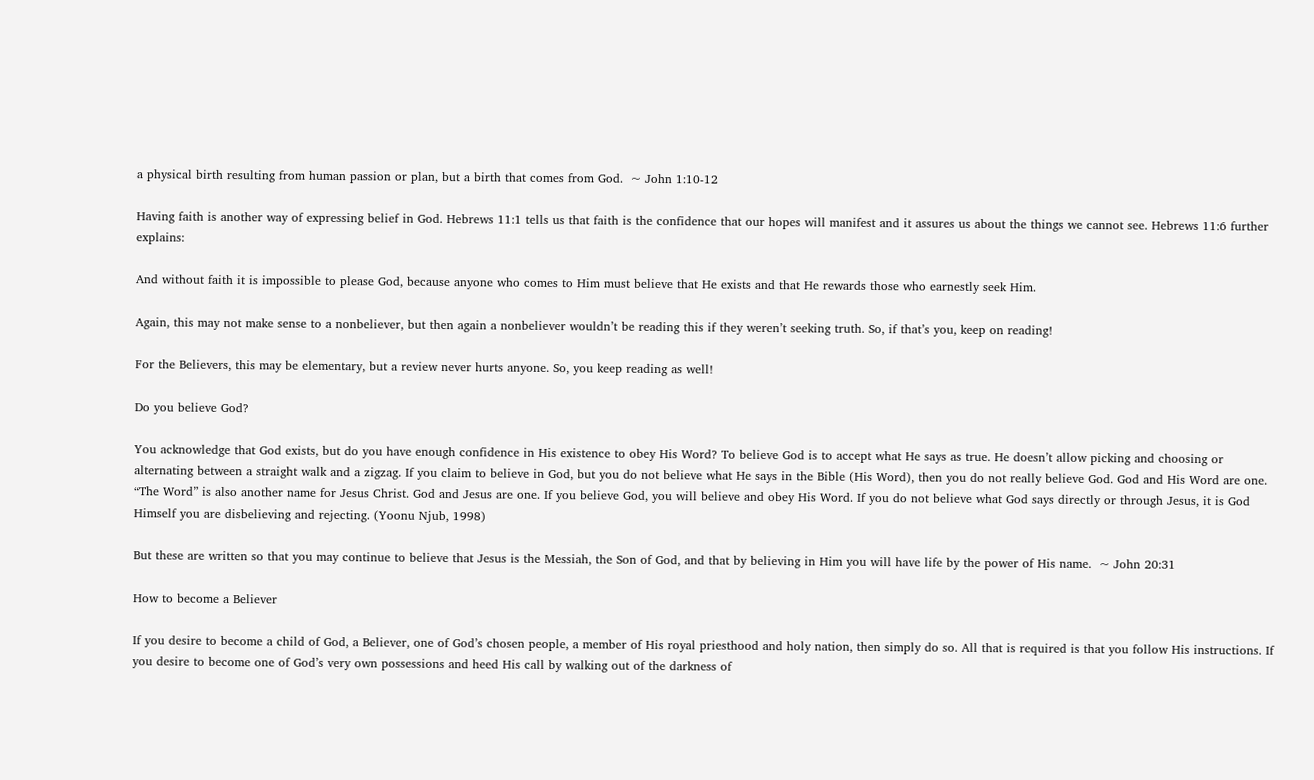a physical birth resulting from human passion or plan, but a birth that comes from God.  ~ John 1:10-12

Having faith is another way of expressing belief in God. Hebrews 11:1 tells us that faith is the confidence that our hopes will manifest and it assures us about the things we cannot see. Hebrews 11:6 further explains:

And without faith it is impossible to please God, because anyone who comes to Him must believe that He exists and that He rewards those who earnestly seek Him.

Again, this may not make sense to a nonbeliever, but then again a nonbeliever wouldn’t be reading this if they weren’t seeking truth. So, if that’s you, keep on reading!

For the Believers, this may be elementary, but a review never hurts anyone. So, you keep reading as well!

Do you believe God?

You acknowledge that God exists, but do you have enough confidence in His existence to obey His Word? To believe God is to accept what He says as true. He doesn’t allow picking and choosing or alternating between a straight walk and a zigzag. If you claim to believe in God, but you do not believe what He says in the Bible (His Word), then you do not really believe God. God and His Word are one. “The Word” is also another name for Jesus Christ. God and Jesus are one. If you believe God, you will believe and obey His Word. If you do not believe what God says directly or through Jesus, it is God Himself you are disbelieving and rejecting. (Yoonu Njub, 1998)

But these are written so that you may continue to believe that Jesus is the Messiah, the Son of God, and that by believing in Him you will have life by the power of His name.  ~ John 20:31

How to become a Believer

If you desire to become a child of God, a Believer, one of God’s chosen people, a member of His royal priesthood and holy nation, then simply do so. All that is required is that you follow His instructions. If you desire to become one of God’s very own possessions and heed His call by walking out of the darkness of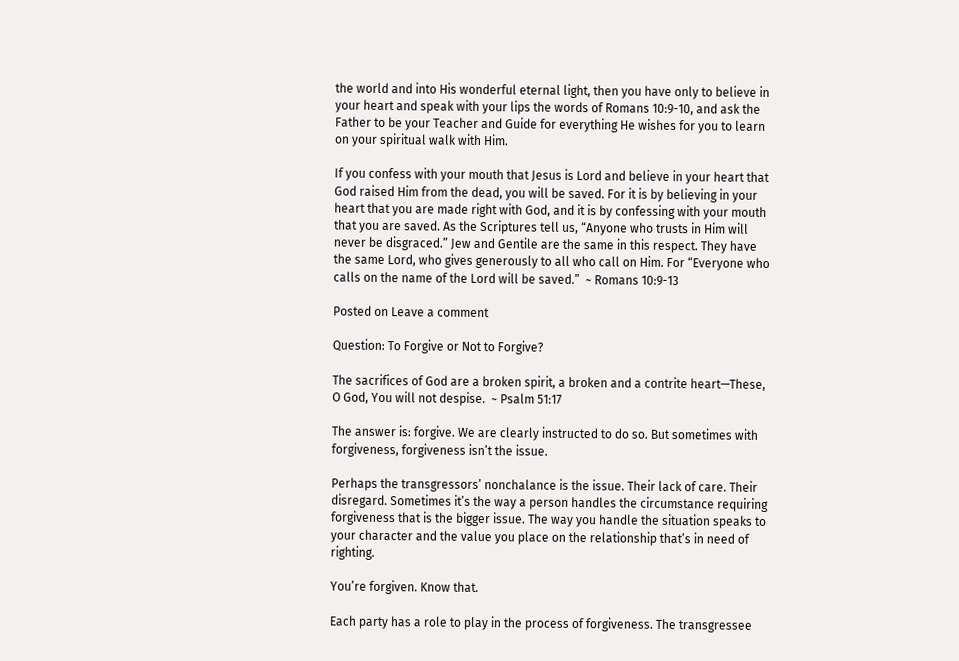the world and into His wonderful eternal light, then you have only to believe in your heart and speak with your lips the words of Romans 10:9-10, and ask the Father to be your Teacher and Guide for everything He wishes for you to learn on your spiritual walk with Him.

If you confess with your mouth that Jesus is Lord and believe in your heart that God raised Him from the dead, you will be saved. For it is by believing in your heart that you are made right with God, and it is by confessing with your mouth that you are saved. As the Scriptures tell us, “Anyone who trusts in Him will never be disgraced.” Jew and Gentile are the same in this respect. They have the same Lord, who gives generously to all who call on Him. For “Everyone who calls on the name of the Lord will be saved.”  ~ Romans 10:9-13

Posted on Leave a comment

Question: To Forgive or Not to Forgive?

The sacrifices of God are a broken spirit, a broken and a contrite heart—These, O God, You will not despise.  ~ Psalm 51:17

The answer is: forgive. We are clearly instructed to do so. But sometimes with forgiveness, forgiveness isn’t the issue.

Perhaps the transgressors’ nonchalance is the issue. Their lack of care. Their disregard. Sometimes it’s the way a person handles the circumstance requiring forgiveness that is the bigger issue. The way you handle the situation speaks to your character and the value you place on the relationship that’s in need of righting.

You’re forgiven. Know that.

Each party has a role to play in the process of forgiveness. The transgressee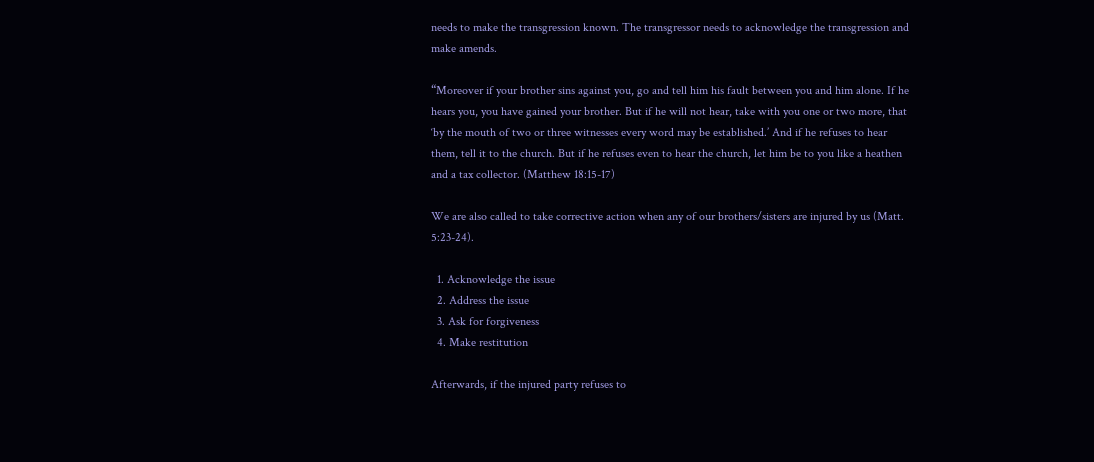needs to make the transgression known. The transgressor needs to acknowledge the transgression and make amends.

“Moreover if your brother sins against you, go and tell him his fault between you and him alone. If he hears you, you have gained your brother. But if he will not hear, take with you one or two more, that ‘by the mouth of two or three witnesses every word may be established.’ And if he refuses to hear them, tell it to the church. But if he refuses even to hear the church, let him be to you like a heathen and a tax collector. (Matthew 18:15-17)

We are also called to take corrective action when any of our brothers/sisters are injured by us (Matt. 5:23-24).

  1. Acknowledge the issue
  2. Address the issue
  3. Ask for forgiveness
  4. Make restitution

Afterwards, if the injured party refuses to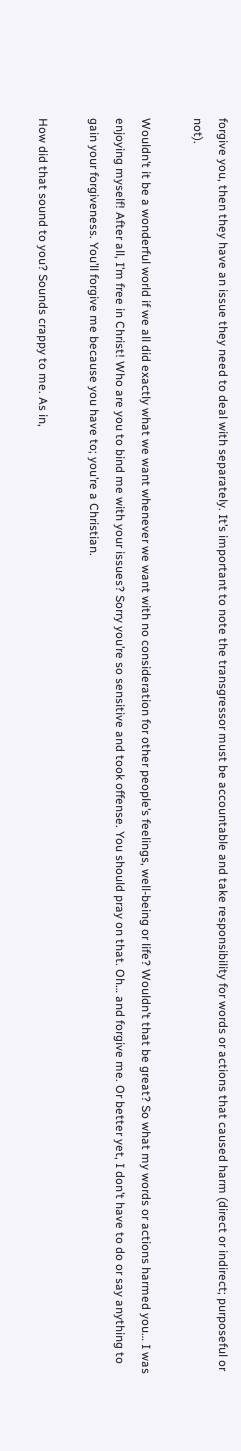forgive you, then they have an issue they need to deal with separately. It’s important to note the transgressor must be accountable and take responsibility for words or actions that caused harm (direct or indirect; purposeful or not).

Wouldn’t it be a wonderful world if we all did exactly what we want whenever we want with no consideration for other people’s feelings, well-being or life? Wouldn’t that be great? So what my words or actions harmed you… I was enjoying myself! After all, I’m free in Christ! Who are you to bind me with your issues? Sorry you’re so sensitive and took offense. You should pray on that. Oh… and forgive me. Or better yet, I don’t have to do or say anything to gain your forgiveness. You’ll forgive me because you have to; you’re a Christian.

How did that sound to you? Sounds crappy to me. As in,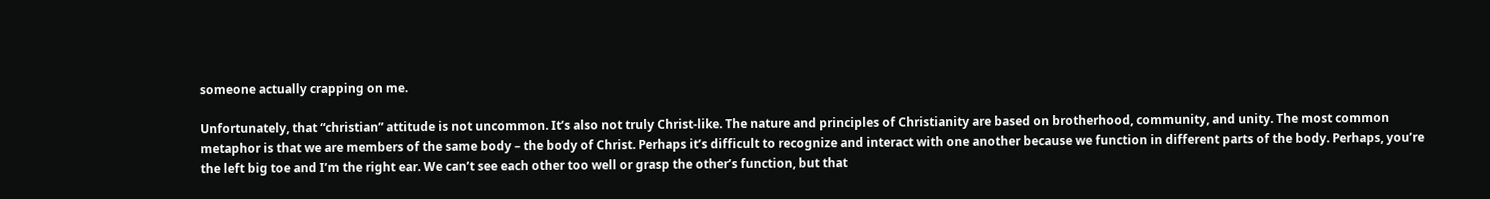someone actually crapping on me.

Unfortunately, that “christian” attitude is not uncommon. It’s also not truly Christ-like. The nature and principles of Christianity are based on brotherhood, community, and unity. The most common metaphor is that we are members of the same body – the body of Christ. Perhaps it’s difficult to recognize and interact with one another because we function in different parts of the body. Perhaps, you’re the left big toe and I’m the right ear. We can’t see each other too well or grasp the other’s function, but that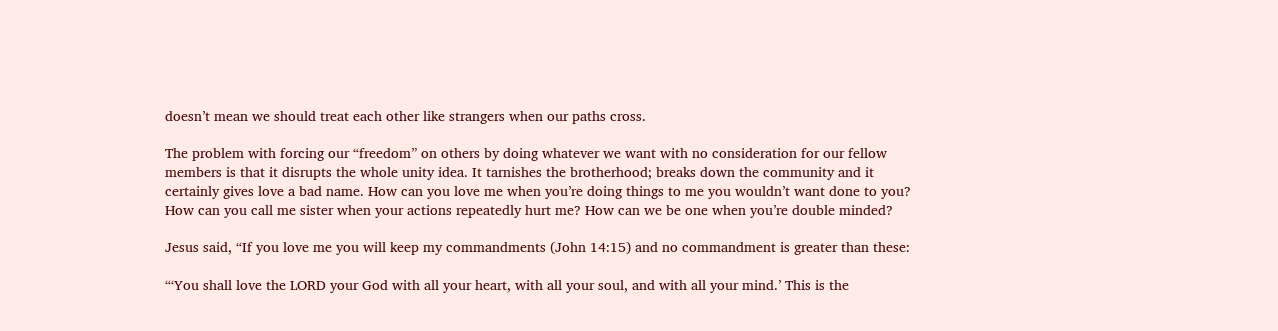doesn’t mean we should treat each other like strangers when our paths cross.

The problem with forcing our “freedom” on others by doing whatever we want with no consideration for our fellow members is that it disrupts the whole unity idea. It tarnishes the brotherhood; breaks down the community and it certainly gives love a bad name. How can you love me when you’re doing things to me you wouldn’t want done to you? How can you call me sister when your actions repeatedly hurt me? How can we be one when you’re double minded?

Jesus said, “If you love me you will keep my commandments (John 14:15) and no commandment is greater than these:

“‘You shall love the LORD your God with all your heart, with all your soul, and with all your mind.’ This is the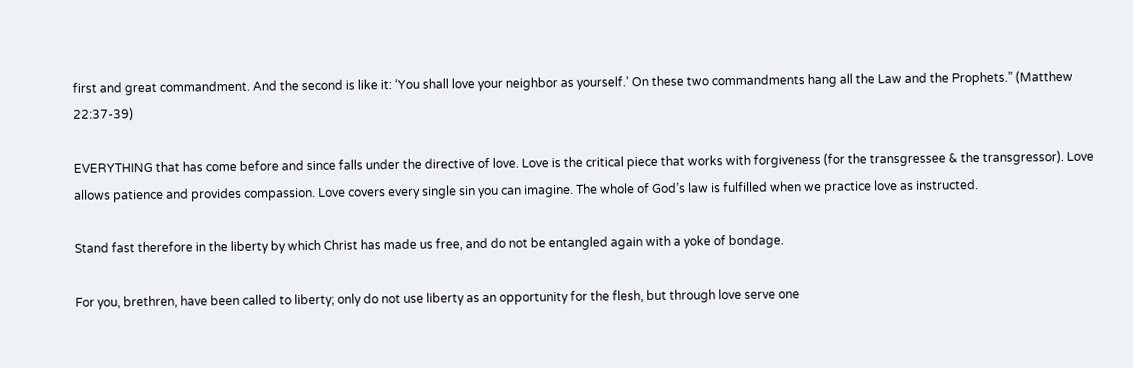first and great commandment. And the second is like it: ‘You shall love your neighbor as yourself.’ On these two commandments hang all the Law and the Prophets.” (Matthew 22:37-39)

EVERYTHING that has come before and since falls under the directive of love. Love is the critical piece that works with forgiveness (for the transgressee & the transgressor). Love allows patience and provides compassion. Love covers every single sin you can imagine. The whole of God’s law is fulfilled when we practice love as instructed.

Stand fast therefore in the liberty by which Christ has made us free, and do not be entangled again with a yoke of bondage.

For you, brethren, have been called to liberty; only do not use liberty as an opportunity for the flesh, but through love serve one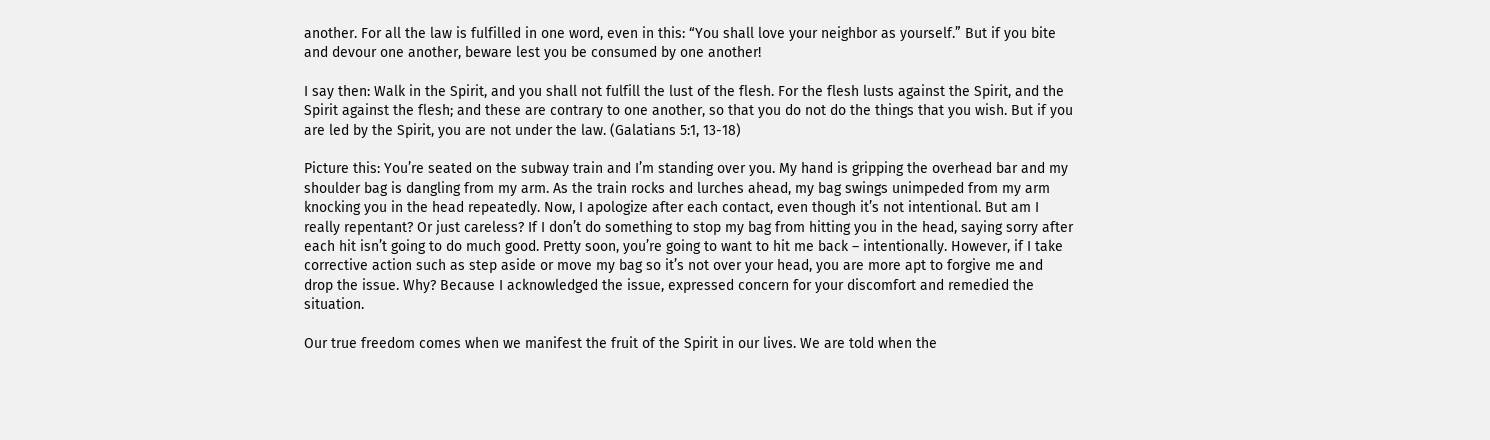another. For all the law is fulfilled in one word, even in this: “You shall love your neighbor as yourself.” But if you bite and devour one another, beware lest you be consumed by one another!

I say then: Walk in the Spirit, and you shall not fulfill the lust of the flesh. For the flesh lusts against the Spirit, and the Spirit against the flesh; and these are contrary to one another, so that you do not do the things that you wish. But if you are led by the Spirit, you are not under the law. (Galatians 5:1, 13-18)

Picture this: You’re seated on the subway train and I’m standing over you. My hand is gripping the overhead bar and my shoulder bag is dangling from my arm. As the train rocks and lurches ahead, my bag swings unimpeded from my arm knocking you in the head repeatedly. Now, I apologize after each contact, even though it’s not intentional. But am I really repentant? Or just careless? If I don’t do something to stop my bag from hitting you in the head, saying sorry after each hit isn’t going to do much good. Pretty soon, you’re going to want to hit me back – intentionally. However, if I take corrective action such as step aside or move my bag so it’s not over your head, you are more apt to forgive me and drop the issue. Why? Because I acknowledged the issue, expressed concern for your discomfort and remedied the situation.

Our true freedom comes when we manifest the fruit of the Spirit in our lives. We are told when the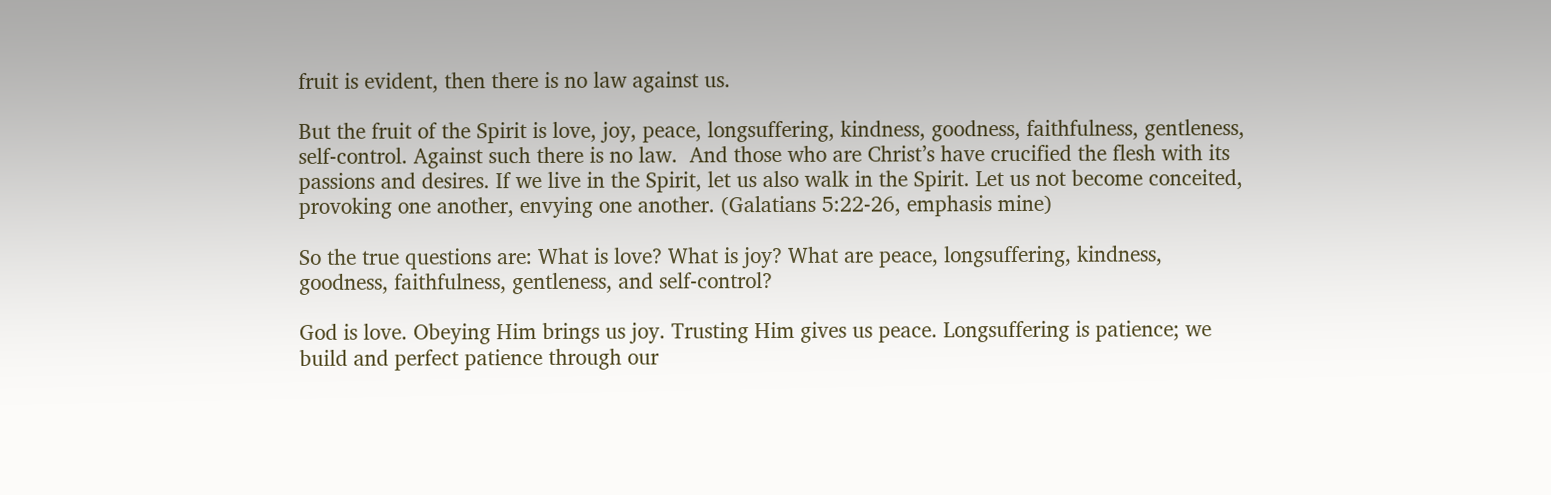fruit is evident, then there is no law against us.

But the fruit of the Spirit is love, joy, peace, longsuffering, kindness, goodness, faithfulness, gentleness, self-control. Against such there is no law.  And those who are Christ’s have crucified the flesh with its passions and desires. If we live in the Spirit, let us also walk in the Spirit. Let us not become conceited, provoking one another, envying one another. (Galatians 5:22-26, emphasis mine)

So the true questions are: What is love? What is joy? What are peace, longsuffering, kindness, goodness, faithfulness, gentleness, and self-control?

God is love. Obeying Him brings us joy. Trusting Him gives us peace. Longsuffering is patience; we build and perfect patience through our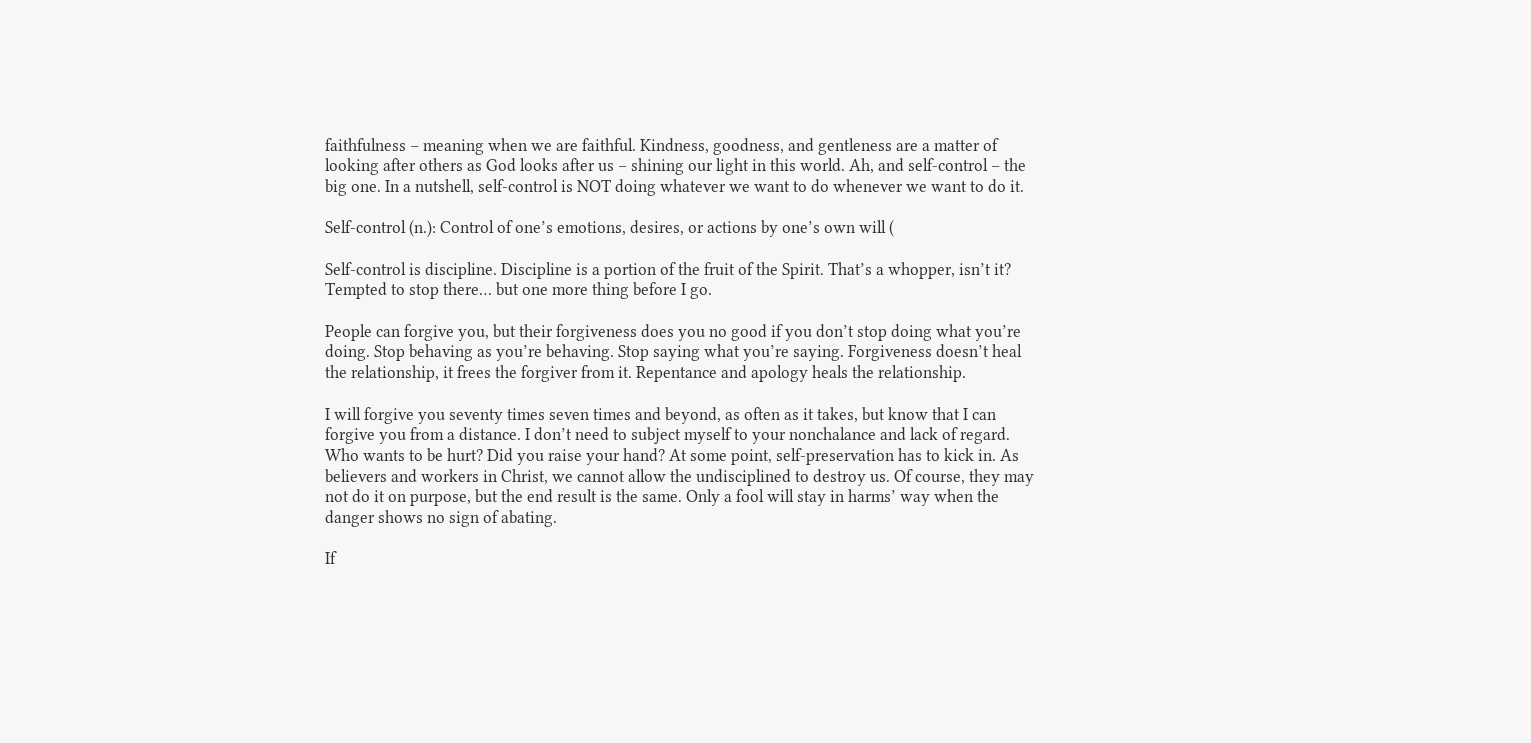faithfulness – meaning when we are faithful. Kindness, goodness, and gentleness are a matter of looking after others as God looks after us – shining our light in this world. Ah, and self-control – the big one. In a nutshell, self-control is NOT doing whatever we want to do whenever we want to do it.

Self-control (n.): Control of one’s emotions, desires, or actions by one’s own will (

Self-control is discipline. Discipline is a portion of the fruit of the Spirit. That’s a whopper, isn’t it? Tempted to stop there… but one more thing before I go.

People can forgive you, but their forgiveness does you no good if you don’t stop doing what you’re doing. Stop behaving as you’re behaving. Stop saying what you’re saying. Forgiveness doesn’t heal the relationship, it frees the forgiver from it. Repentance and apology heals the relationship.

I will forgive you seventy times seven times and beyond, as often as it takes, but know that I can forgive you from a distance. I don’t need to subject myself to your nonchalance and lack of regard. Who wants to be hurt? Did you raise your hand? At some point, self-preservation has to kick in. As believers and workers in Christ, we cannot allow the undisciplined to destroy us. Of course, they may not do it on purpose, but the end result is the same. Only a fool will stay in harms’ way when the danger shows no sign of abating.

If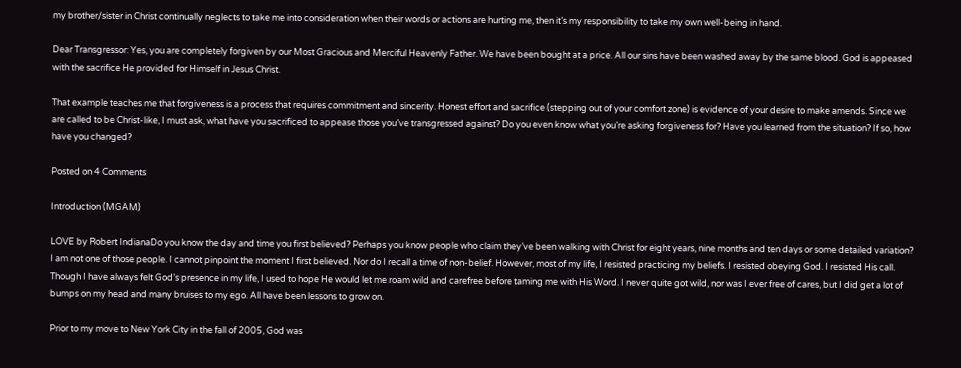my brother/sister in Christ continually neglects to take me into consideration when their words or actions are hurting me, then it’s my responsibility to take my own well-being in hand.

Dear Transgressor: Yes, you are completely forgiven by our Most Gracious and Merciful Heavenly Father. We have been bought at a price. All our sins have been washed away by the same blood. God is appeased with the sacrifice He provided for Himself in Jesus Christ.

That example teaches me that forgiveness is a process that requires commitment and sincerity. Honest effort and sacrifice (stepping out of your comfort zone) is evidence of your desire to make amends. Since we are called to be Christ-like, I must ask, what have you sacrificed to appease those you’ve transgressed against? Do you even know what you’re asking forgiveness for? Have you learned from the situation? If so, how have you changed?

Posted on 4 Comments

Introduction (MGAM)

LOVE by Robert IndianaDo you know the day and time you first believed? Perhaps you know people who claim they’ve been walking with Christ for eight years, nine months and ten days or some detailed variation? I am not one of those people. I cannot pinpoint the moment I first believed. Nor do I recall a time of non-belief. However, most of my life, I resisted practicing my beliefs. I resisted obeying God. I resisted His call.  Though I have always felt God’s presence in my life, I used to hope He would let me roam wild and carefree before taming me with His Word. I never quite got wild, nor was I ever free of cares, but I did get a lot of bumps on my head and many bruises to my ego. All have been lessons to grow on.

Prior to my move to New York City in the fall of 2005, God was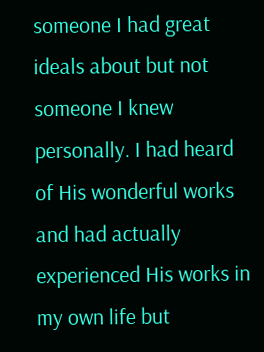someone I had great ideals about but not someone I knew personally. I had heard of His wonderful works and had actually experienced His works in my own life but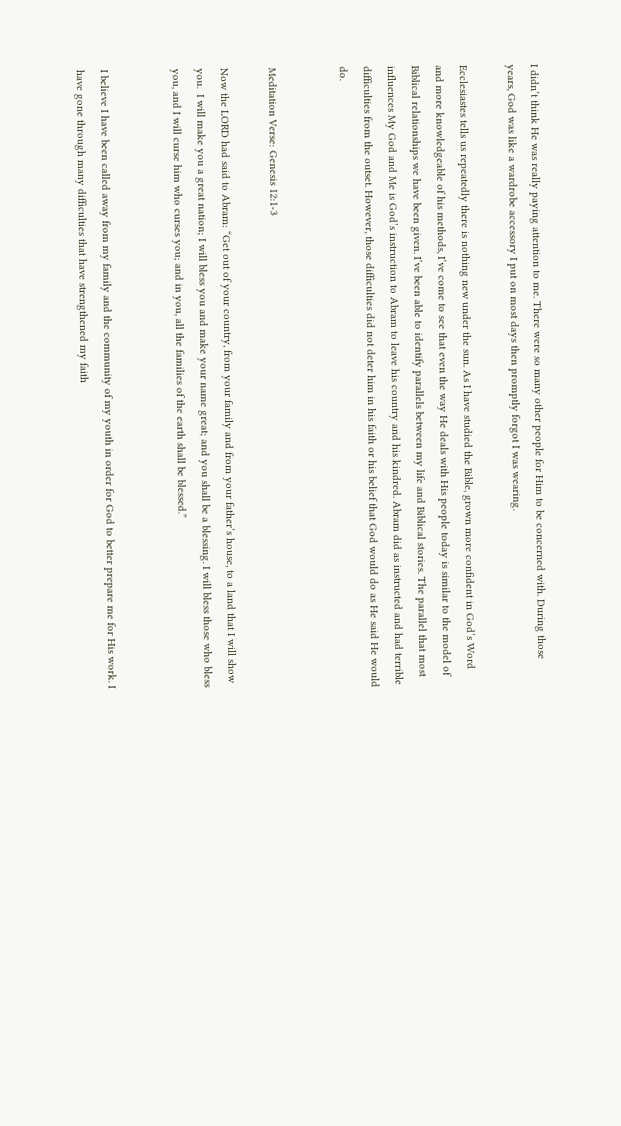I didn’t think He was really paying attention to me. There were so many other people for Him to be concerned with. During those years, God was like a wardrobe accessory I put on most days then promptly forgot I was wearing.

Ecclesiastes tells us repeatedly there is nothing new under the sun. As I have studied the Bible, grown more confident in God’s Word and more knowledgeable of his methods, I’ve come to see that even the way He deals with His people today is similar to the model of Biblical relationships we have been given. I’ve been able to identify parallels between my life and Biblical stories. The parallel that most influences My God and Me is God’s instruction to Abram to leave his country and his kindred. Abram did as instructed and had terrible difficulties from the outset. However, those difficulties did not deter him in his faith or his belief that God would do as He said He would do.


Meditation Verse: Genesis 12:1-3

Now the LORD had said to Abram: “Get out of your country, from your family and from your father’s house, to a land that I will show you.  I will make you a great nation; I will bless you and make your name great; and you shall be a blessing. I will bless those who bless you, and I will curse him who curses you; and in you, all the families of the earth shall be blessed.”


I believe I have been called away from my family and the community of my youth in order for God to better prepare me for His work. I have gone through many difficulties that have strengthened my faith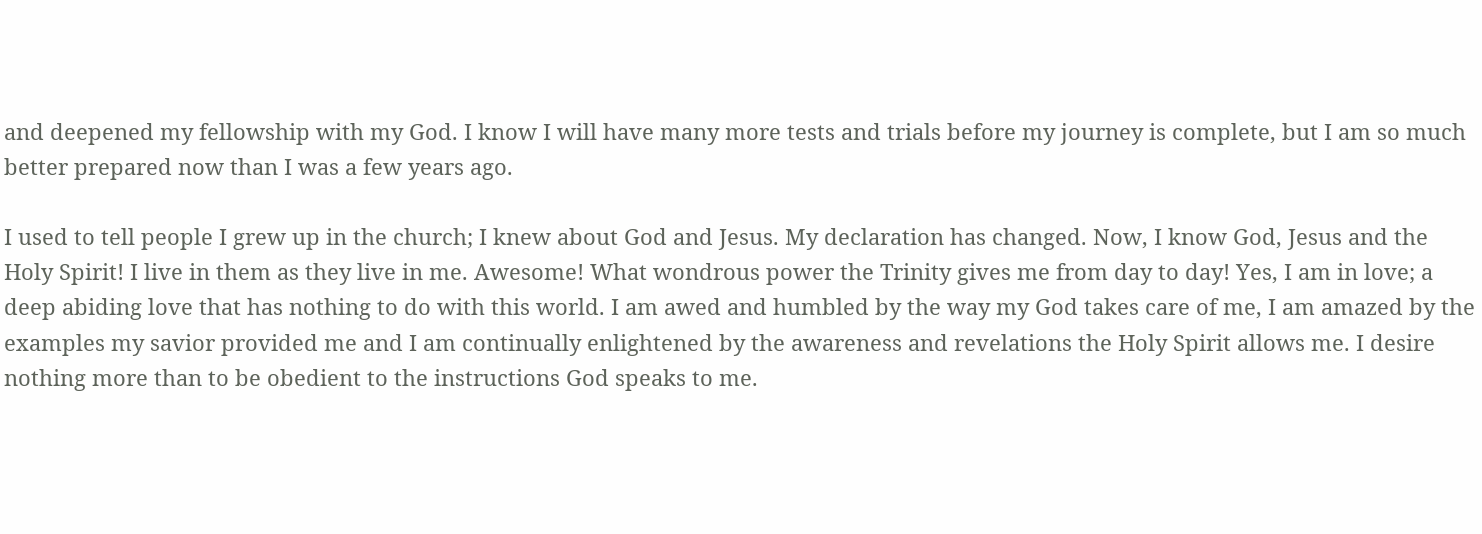and deepened my fellowship with my God. I know I will have many more tests and trials before my journey is complete, but I am so much better prepared now than I was a few years ago.

I used to tell people I grew up in the church; I knew about God and Jesus. My declaration has changed. Now, I know God, Jesus and the Holy Spirit! I live in them as they live in me. Awesome! What wondrous power the Trinity gives me from day to day! Yes, I am in love; a deep abiding love that has nothing to do with this world. I am awed and humbled by the way my God takes care of me, I am amazed by the examples my savior provided me and I am continually enlightened by the awareness and revelations the Holy Spirit allows me. I desire nothing more than to be obedient to the instructions God speaks to me.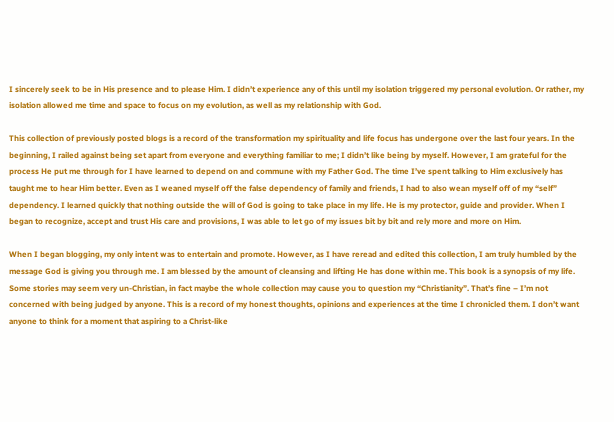I sincerely seek to be in His presence and to please Him. I didn’t experience any of this until my isolation triggered my personal evolution. Or rather, my isolation allowed me time and space to focus on my evolution, as well as my relationship with God.

This collection of previously posted blogs is a record of the transformation my spirituality and life focus has undergone over the last four years. In the beginning, I railed against being set apart from everyone and everything familiar to me; I didn’t like being by myself. However, I am grateful for the process He put me through for I have learned to depend on and commune with my Father God. The time I’ve spent talking to Him exclusively has taught me to hear Him better. Even as I weaned myself off the false dependency of family and friends, I had to also wean myself off of my “self” dependency. I learned quickly that nothing outside the will of God is going to take place in my life. He is my protector, guide and provider. When I began to recognize, accept and trust His care and provisions, I was able to let go of my issues bit by bit and rely more and more on Him.

When I began blogging, my only intent was to entertain and promote. However, as I have reread and edited this collection, I am truly humbled by the message God is giving you through me. I am blessed by the amount of cleansing and lifting He has done within me. This book is a synopsis of my life. Some stories may seem very un-Christian, in fact maybe the whole collection may cause you to question my “Christianity”. That’s fine – I’m not concerned with being judged by anyone. This is a record of my honest thoughts, opinions and experiences at the time I chronicled them. I don’t want anyone to think for a moment that aspiring to a Christ-like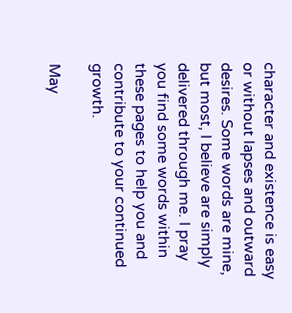character and existence is easy or without lapses and outward desires. Some words are mine, but most, I believe are simply delivered through me. I pray you find some words within these pages to help you and contribute to your continued growth.

May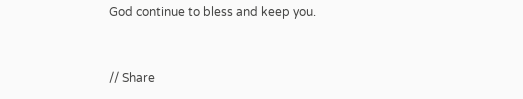God continue to bless and keep you.


// Share